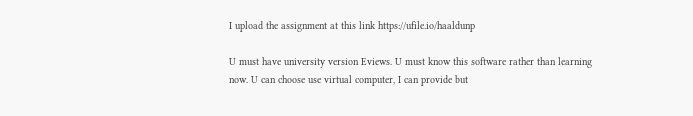I upload the assignment at this link https://ufile.io/haaldunp

U must have university version Eviews. U must know this software rather than learning now. U can choose use virtual computer, I can provide but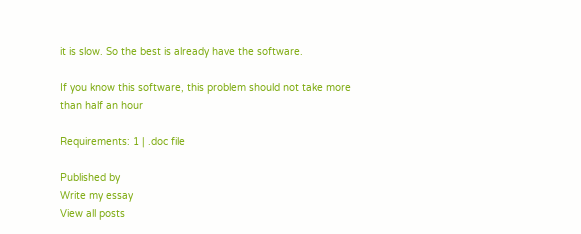it is slow. So the best is already have the software.

If you know this software, this problem should not take more than half an hour

Requirements: 1 | .doc file

Published by
Write my essay
View all posts